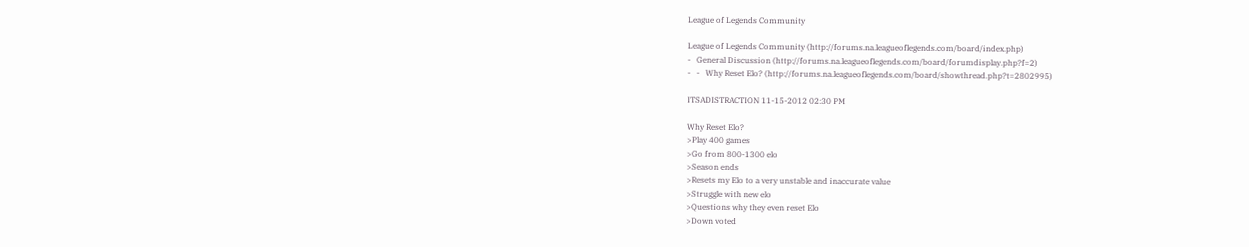League of Legends Community

League of Legends Community (http://forums.na.leagueoflegends.com/board/index.php)
-   General Discussion (http://forums.na.leagueoflegends.com/board/forumdisplay.php?f=2)
-   -   Why Reset Elo? (http://forums.na.leagueoflegends.com/board/showthread.php?t=2802995)

ITSADISTRACTION 11-15-2012 02:30 PM

Why Reset Elo?
>Play 400 games
>Go from 800-1300 elo
>Season ends
>Resets my Elo to a very unstable and inaccurate value
>Struggle with new elo
>Questions why they even reset Elo
>Down voted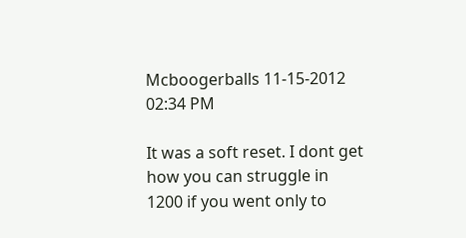Mcboogerballs 11-15-2012 02:34 PM

It was a soft reset. I dont get how you can struggle in 1200 if you went only to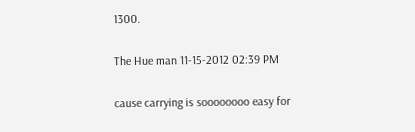1300.

The Hue man 11-15-2012 02:39 PM

cause carrying is soooooooo easy for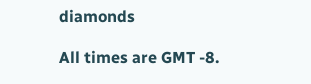diamonds

All times are GMT -8.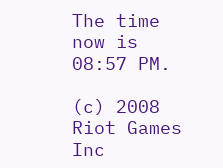The time now is 08:57 PM.

(c) 2008 Riot Games Inc